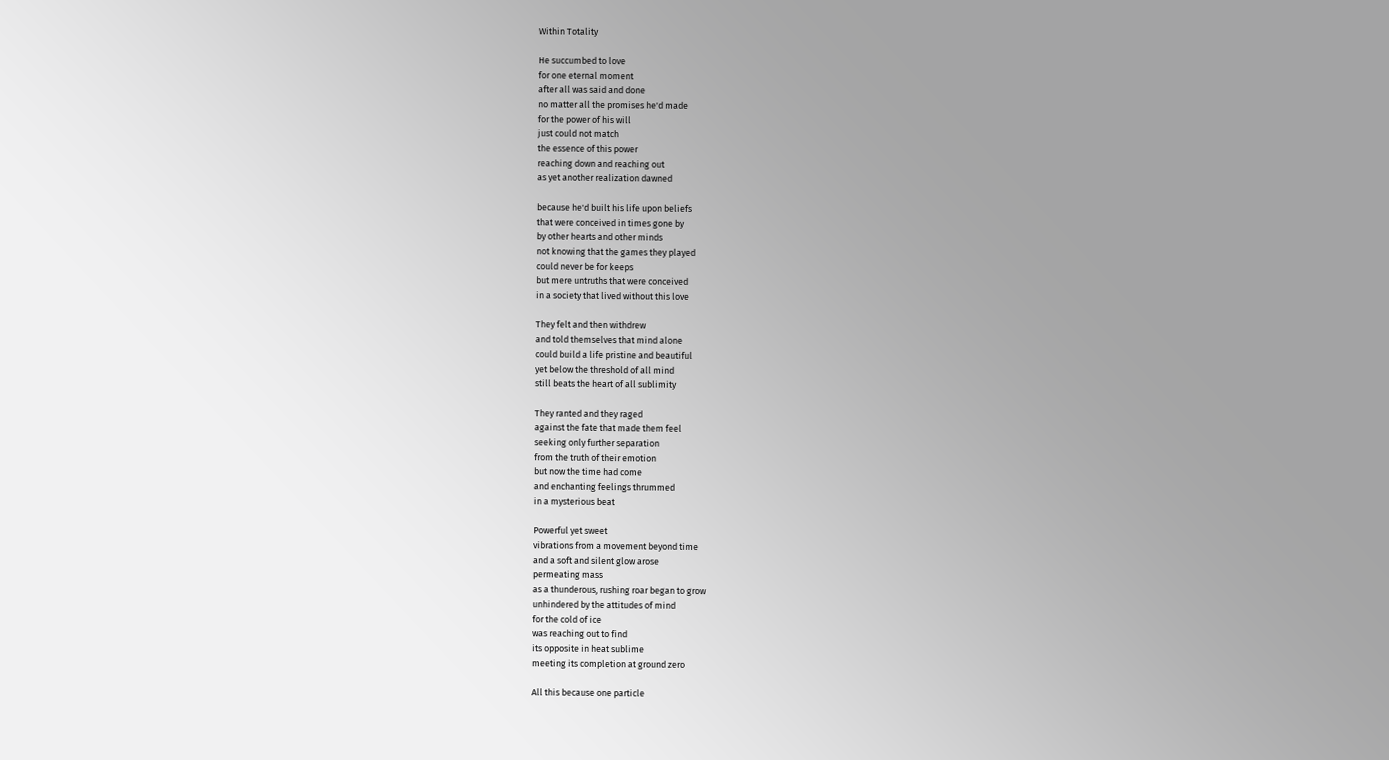Within Totality

He succumbed to love
for one eternal moment
after all was said and done
no matter all the promises he'd made
for the power of his will
just could not match
the essence of this power
reaching down and reaching out
as yet another realization dawned

because he'd built his life upon beliefs
that were conceived in times gone by
by other hearts and other minds
not knowing that the games they played
could never be for keeps
but mere untruths that were conceived
in a society that lived without this love

They felt and then withdrew
and told themselves that mind alone
could build a life pristine and beautiful
yet below the threshold of all mind
still beats the heart of all sublimity

They ranted and they raged
against the fate that made them feel
seeking only further separation
from the truth of their emotion
but now the time had come
and enchanting feelings thrummed
in a mysterious beat

Powerful yet sweet
vibrations from a movement beyond time
and a soft and silent glow arose
permeating mass
as a thunderous, rushing roar began to grow
unhindered by the attitudes of mind
for the cold of ice
was reaching out to find
its opposite in heat sublime
meeting its completion at ground zero

All this because one particle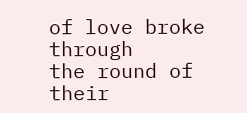of love broke through
the round of their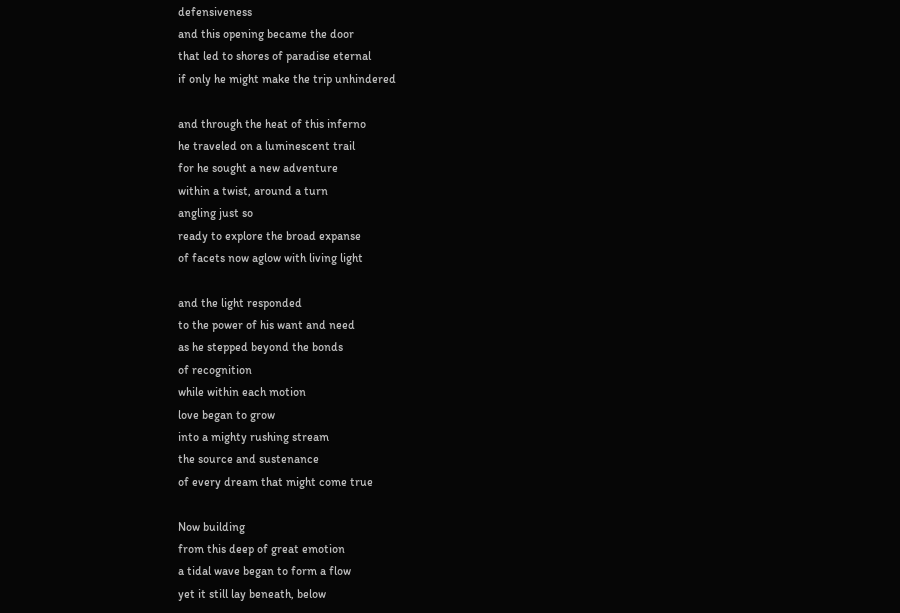defensiveness
and this opening became the door
that led to shores of paradise eternal
if only he might make the trip unhindered

and through the heat of this inferno
he traveled on a luminescent trail
for he sought a new adventure
within a twist, around a turn
angling just so
ready to explore the broad expanse
of facets now aglow with living light

and the light responded
to the power of his want and need
as he stepped beyond the bonds
of recognition
while within each motion
love began to grow
into a mighty rushing stream
the source and sustenance
of every dream that might come true

Now building
from this deep of great emotion
a tidal wave began to form a flow
yet it still lay beneath, below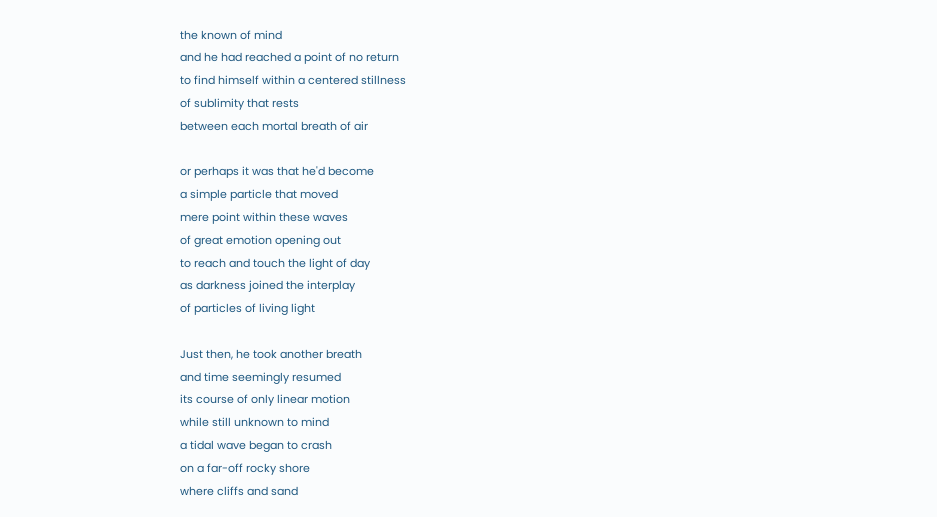the known of mind
and he had reached a point of no return
to find himself within a centered stillness
of sublimity that rests
between each mortal breath of air

or perhaps it was that he'd become
a simple particle that moved
mere point within these waves
of great emotion opening out
to reach and touch the light of day
as darkness joined the interplay
of particles of living light

Just then, he took another breath
and time seemingly resumed
its course of only linear motion
while still unknown to mind
a tidal wave began to crash
on a far-off rocky shore
where cliffs and sand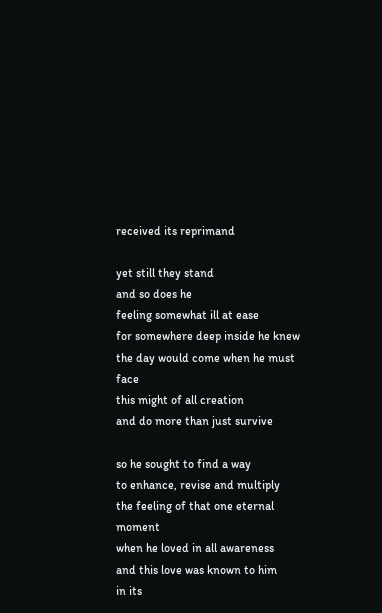received its reprimand

yet still they stand
and so does he
feeling somewhat ill at ease
for somewhere deep inside he knew
the day would come when he must face
this might of all creation
and do more than just survive

so he sought to find a way
to enhance, revise and multiply
the feeling of that one eternal moment
when he loved in all awareness
and this love was known to him
in its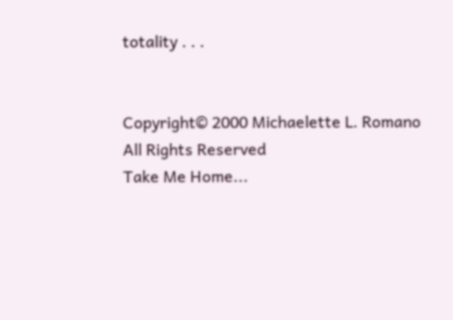totality . . .


Copyright© 2000 Michaelette L. Romano
All Rights Reserved
Take Me Home...